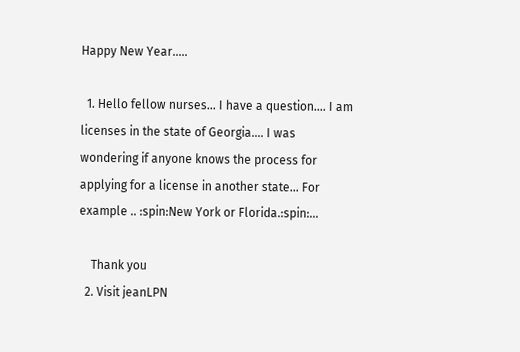Happy New Year.....

  1. Hello fellow nurses... I have a question.... I am licenses in the state of Georgia.... I was wondering if anyone knows the process for applying for a license in another state... For example .. :spin:New York or Florida.:spin:...

    Thank you
  2. Visit jeanLPN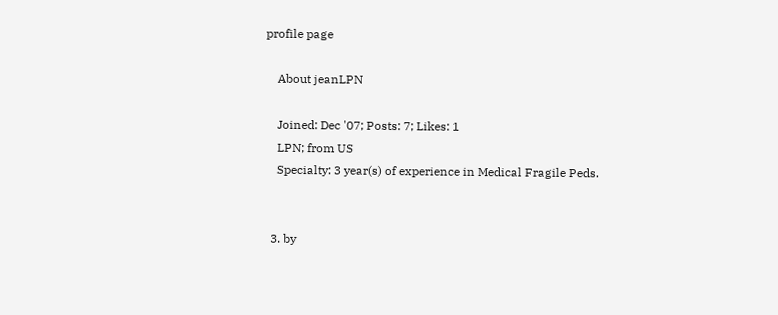profile page

    About jeanLPN

    Joined: Dec '07; Posts: 7; Likes: 1
    LPN; from US
    Specialty: 3 year(s) of experience in Medical Fragile Peds.


  3. by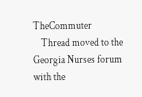TheCommuter
    Thread moved to the Georgia Nurses forum with the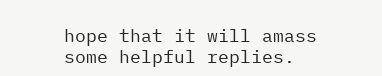hope that it will amass some helpful replies.